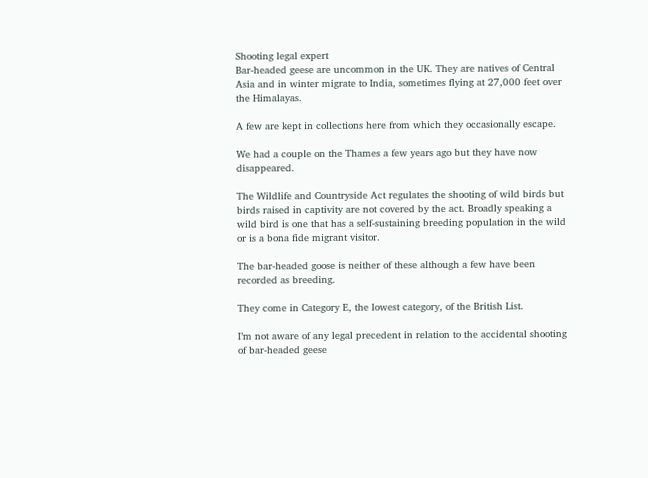Shooting legal expert
Bar-headed geese are uncommon in the UK. They are natives of Central Asia and in winter migrate to India, sometimes flying at 27,000 feet over the Himalayas.

A few are kept in collections here from which they occasionally escape.

We had a couple on the Thames a few years ago but they have now disappeared.

The Wildlife and Countryside Act regulates the shooting of wild birds but birds raised in captivity are not covered by the act. Broadly speaking a wild bird is one that has a self-sustaining breeding population in the wild or is a bona fide migrant visitor.

The bar-headed goose is neither of these although a few have been recorded as breeding.

They come in Category E, the lowest category, of the British List.

I’m not aware of any legal precedent in relation to the accidental shooting of bar-headed geese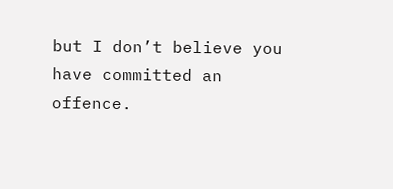but I don’t believe you have committed an offence.